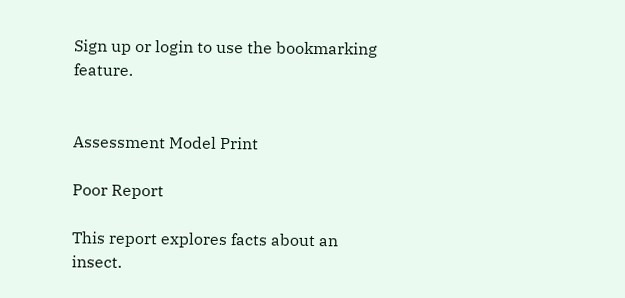Sign up or login to use the bookmarking feature.


Assessment Model Print

Poor Report

This report explores facts about an insect.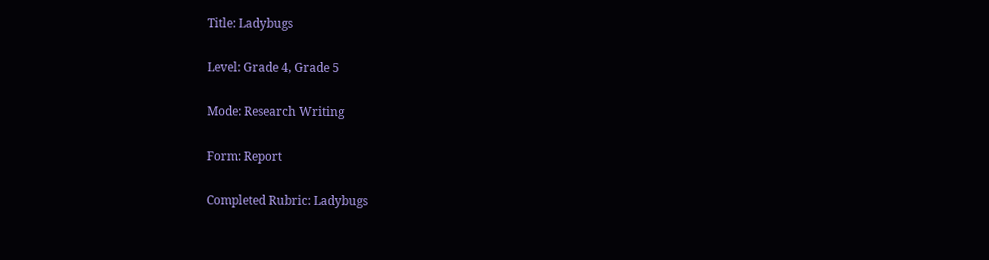Title: Ladybugs

Level: Grade 4, Grade 5

Mode: Research Writing

Form: Report

Completed Rubric: Ladybugs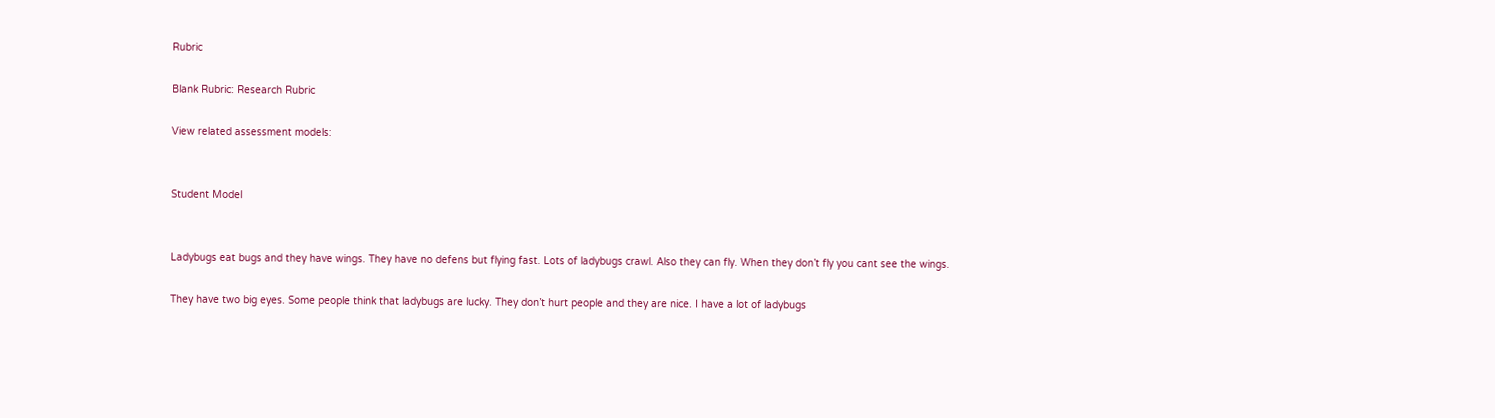Rubric

Blank Rubric: Research Rubric

View related assessment models:


Student Model


Ladybugs eat bugs and they have wings. They have no defens but flying fast. Lots of ladybugs crawl. Also they can fly. When they don’t fly you cant see the wings.

They have two big eyes. Some people think that ladybugs are lucky. They don’t hurt people and they are nice. I have a lot of ladybugs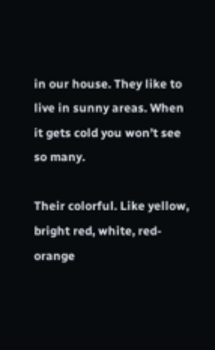in our house. They like to live in sunny areas. When it gets cold you won’t see so many.

Their colorful. Like yellow, bright red, white, red-orange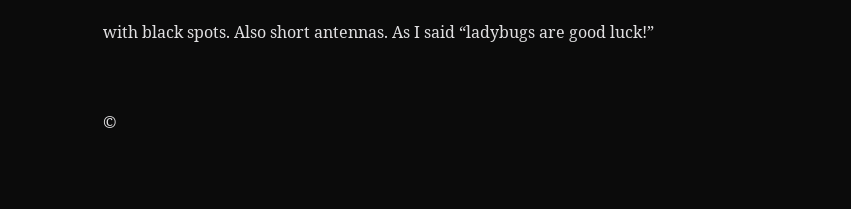with black spots. Also short antennas. As I said “ladybugs are good luck!”


©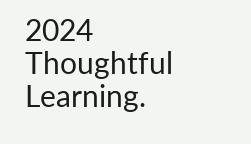2024 Thoughtful Learning.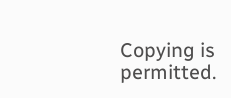Copying is permitted.